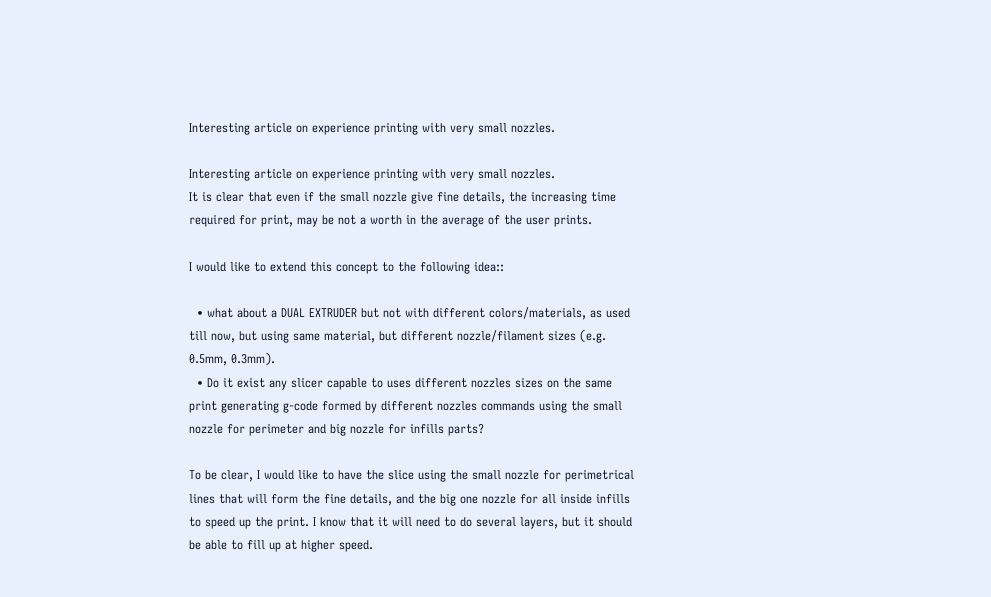Interesting article on experience printing with very small nozzles.

Interesting article on experience printing with very small nozzles.
It is clear that even if the small nozzle give fine details, the increasing time required for print, may be not a worth in the average of the user prints.

I would like to extend this concept to the following idea::

  • what about a DUAL EXTRUDER but not with different colors/materials, as used till now, but using same material, but different nozzle/filament sizes (e.g. 0.5mm, 0.3mm).
  • Do it exist any slicer capable to uses different nozzles sizes on the same print generating g-code formed by different nozzles commands using the small nozzle for perimeter and big nozzle for infills parts?

To be clear, I would like to have the slice using the small nozzle for perimetrical lines that will form the fine details, and the big one nozzle for all inside infills to speed up the print. I know that it will need to do several layers, but it should be able to fill up at higher speed.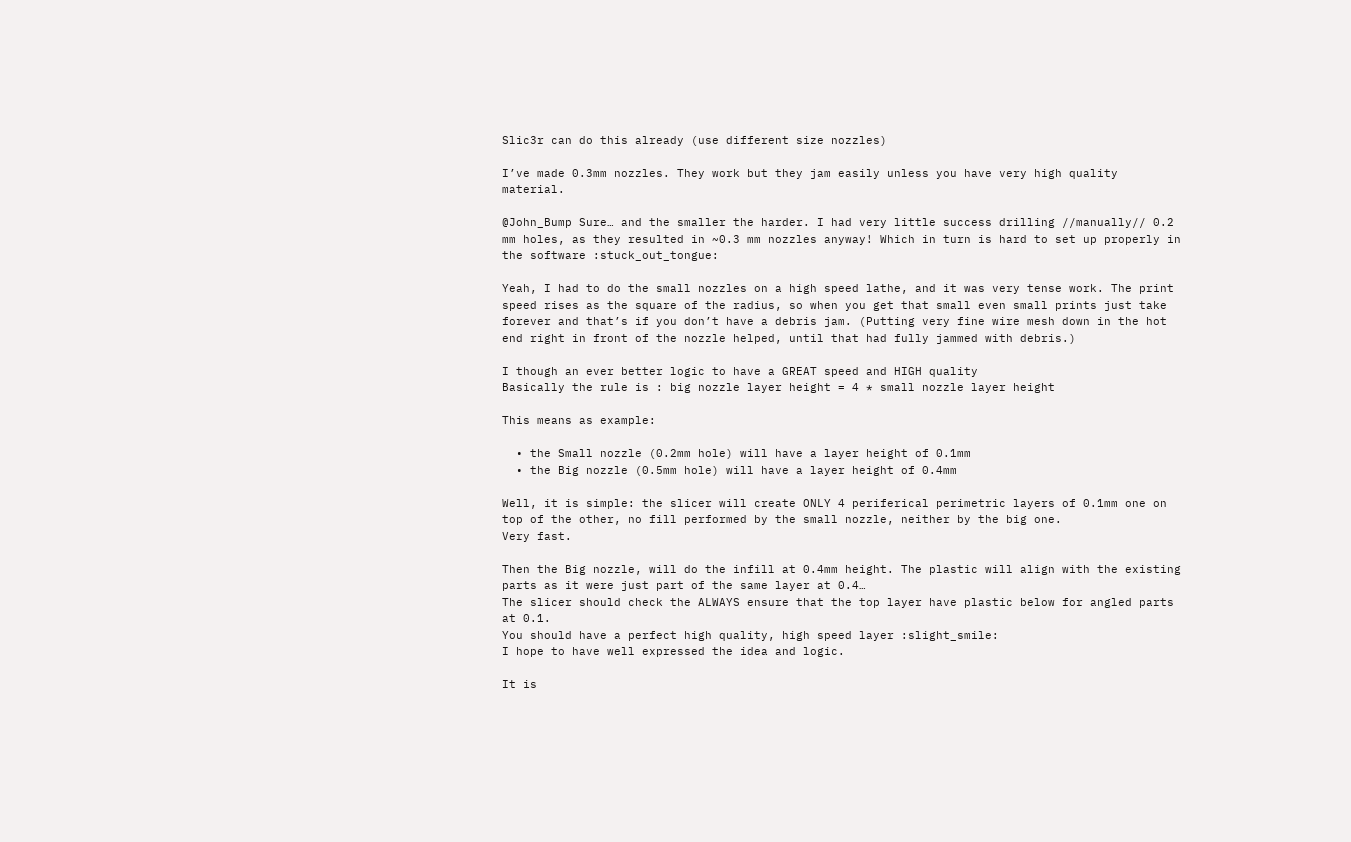Slic3r can do this already (use different size nozzles)

I’ve made 0.3mm nozzles. They work but they jam easily unless you have very high quality material.

@John_Bump Sure… and the smaller the harder. I had very little success drilling //manually// 0.2 mm holes, as they resulted in ~0.3 mm nozzles anyway! Which in turn is hard to set up properly in the software :stuck_out_tongue:

Yeah, I had to do the small nozzles on a high speed lathe, and it was very tense work. The print speed rises as the square of the radius, so when you get that small even small prints just take forever and that’s if you don’t have a debris jam. (Putting very fine wire mesh down in the hot end right in front of the nozzle helped, until that had fully jammed with debris.)

I though an ever better logic to have a GREAT speed and HIGH quality
Basically the rule is : big nozzle layer height = 4 * small nozzle layer height

This means as example:

  • the Small nozzle (0.2mm hole) will have a layer height of 0.1mm
  • the Big nozzle (0.5mm hole) will have a layer height of 0.4mm

Well, it is simple: the slicer will create ONLY 4 periferical perimetric layers of 0.1mm one on top of the other, no fill performed by the small nozzle, neither by the big one.
Very fast.

Then the Big nozzle, will do the infill at 0.4mm height. The plastic will align with the existing parts as it were just part of the same layer at 0.4…
The slicer should check the ALWAYS ensure that the top layer have plastic below for angled parts at 0.1.
You should have a perfect high quality, high speed layer :slight_smile:
I hope to have well expressed the idea and logic.

It is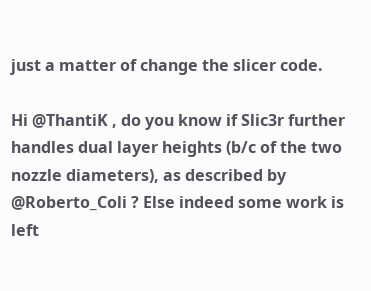just a matter of change the slicer code.

Hi @ThantiK , do you know if Slic3r further handles dual layer heights (b/c of the two nozzle diameters), as described by @Roberto_Coli ? Else indeed some work is left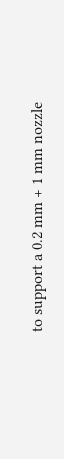to support a 0.2 mm + 1 mm nozzle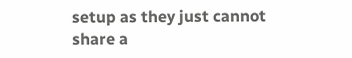setup as they just cannot share a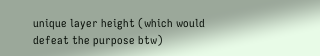unique layer height (which would defeat the purpose btw)